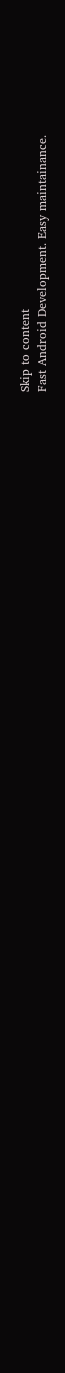Skip to content
Fast Android Development. Easy maintainance.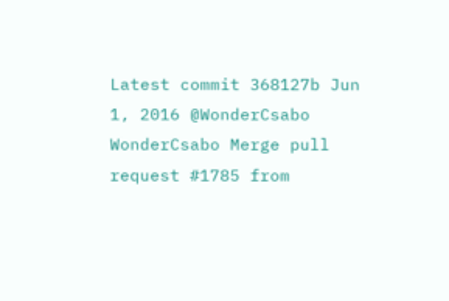Latest commit 368127b Jun 1, 2016 @WonderCsabo WonderCsabo Merge pull request #1785 from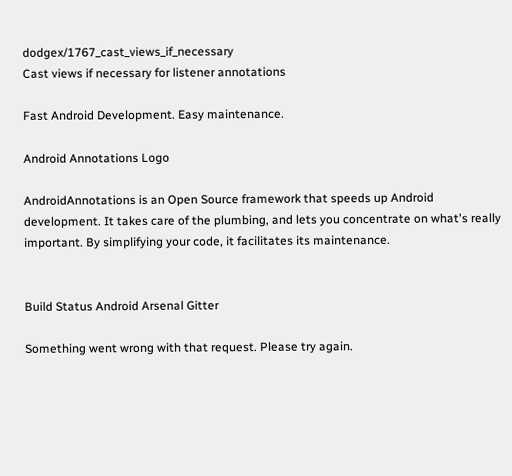dodgex/1767_cast_views_if_necessary
Cast views if necessary for listener annotations

Fast Android Development. Easy maintenance.

Android Annotations Logo

AndroidAnnotations is an Open Source framework that speeds up Android development. It takes care of the plumbing, and lets you concentrate on what's really important. By simplifying your code, it facilitates its maintenance.


Build Status Android Arsenal Gitter

Something went wrong with that request. Please try again.